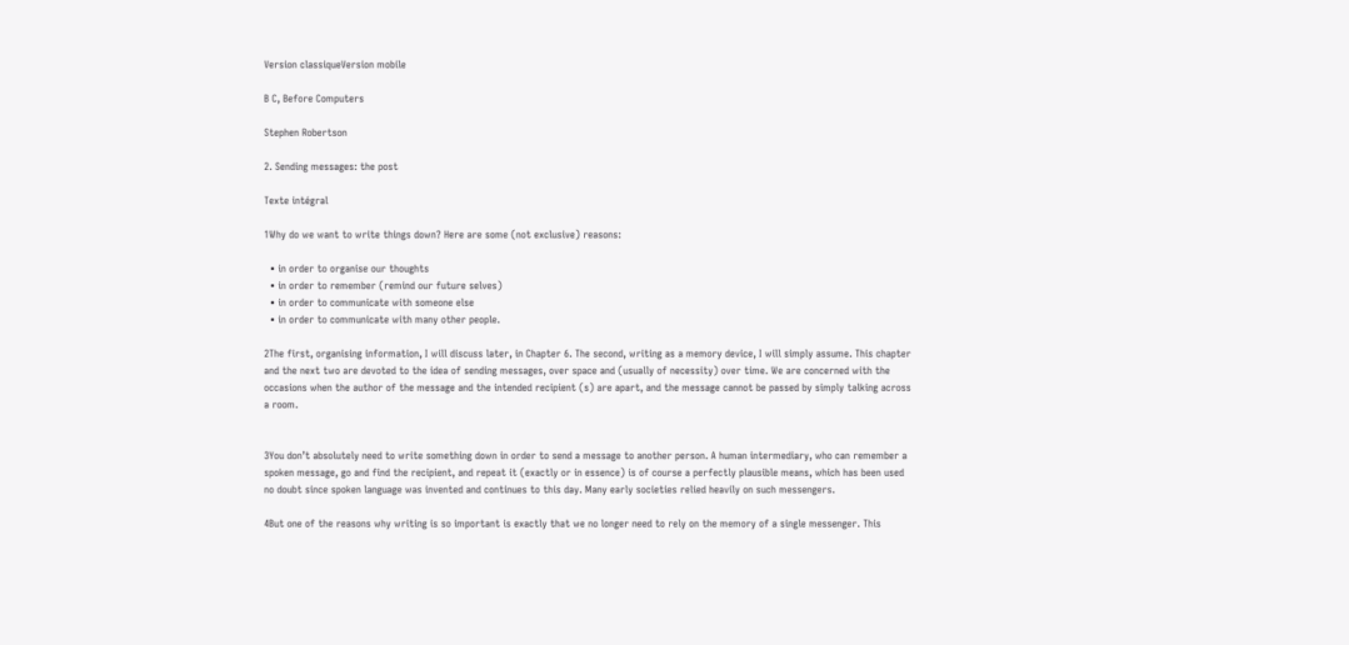Version classiqueVersion mobile

B C, Before Computers

Stephen Robertson

2. Sending messages: the post

Texte intégral

1Why do we want to write things down? Here are some (not exclusive) reasons:

  • in order to organise our thoughts
  • in order to remember (remind our future selves)
  • in order to communicate with someone else
  • in order to communicate with many other people.

2The first, organising information, I will discuss later, in Chapter 6. The second, writing as a memory device, I will simply assume. This chapter and the next two are devoted to the idea of sending messages, over space and (usually of necessity) over time. We are concerned with the occasions when the author of the message and the intended recipient (s) are apart, and the message cannot be passed by simply talking across a room.


3You don’t absolutely need to write something down in order to send a message to another person. A human intermediary, who can remember a spoken message, go and find the recipient, and repeat it (exactly or in essence) is of course a perfectly plausible means, which has been used no doubt since spoken language was invented and continues to this day. Many early societies relied heavily on such messengers.

4But one of the reasons why writing is so important is exactly that we no longer need to rely on the memory of a single messenger. This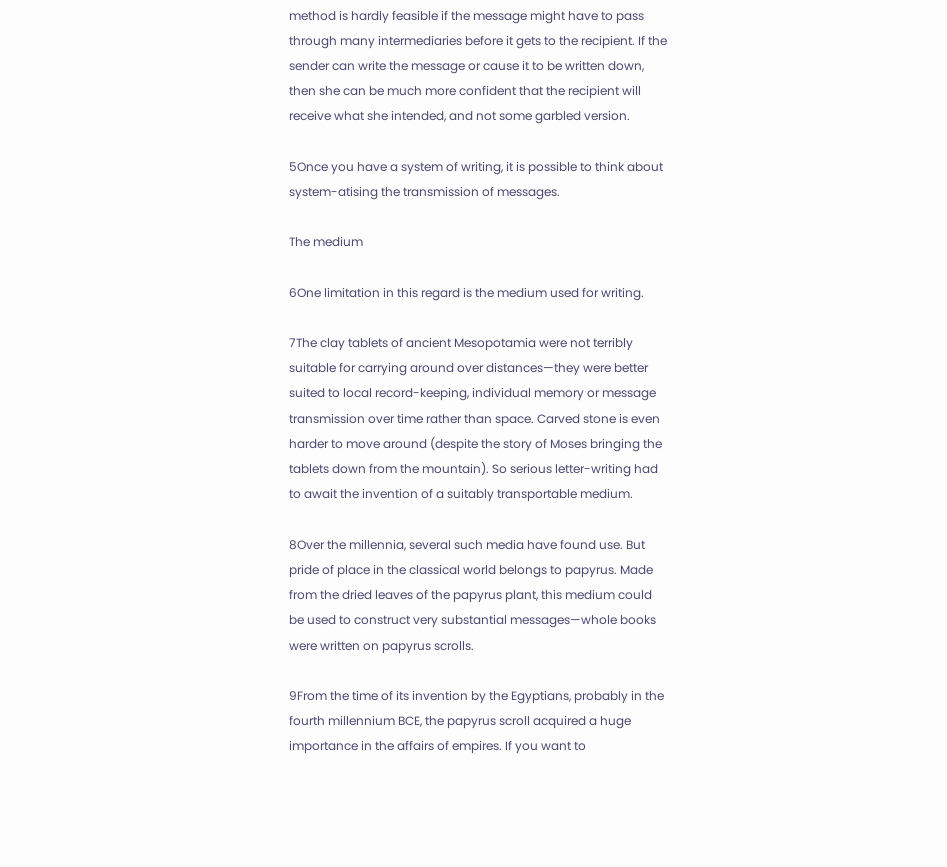method is hardly feasible if the message might have to pass through many intermediaries before it gets to the recipient. If the sender can write the message or cause it to be written down, then she can be much more confident that the recipient will receive what she intended, and not some garbled version.

5Once you have a system of writing, it is possible to think about system-atising the transmission of messages.

The medium

6One limitation in this regard is the medium used for writing.

7The clay tablets of ancient Mesopotamia were not terribly suitable for carrying around over distances—they were better suited to local record-keeping, individual memory or message transmission over time rather than space. Carved stone is even harder to move around (despite the story of Moses bringing the tablets down from the mountain). So serious letter-writing had to await the invention of a suitably transportable medium.

8Over the millennia, several such media have found use. But pride of place in the classical world belongs to papyrus. Made from the dried leaves of the papyrus plant, this medium could be used to construct very substantial messages—whole books were written on papyrus scrolls.

9From the time of its invention by the Egyptians, probably in the fourth millennium BCE, the papyrus scroll acquired a huge importance in the affairs of empires. If you want to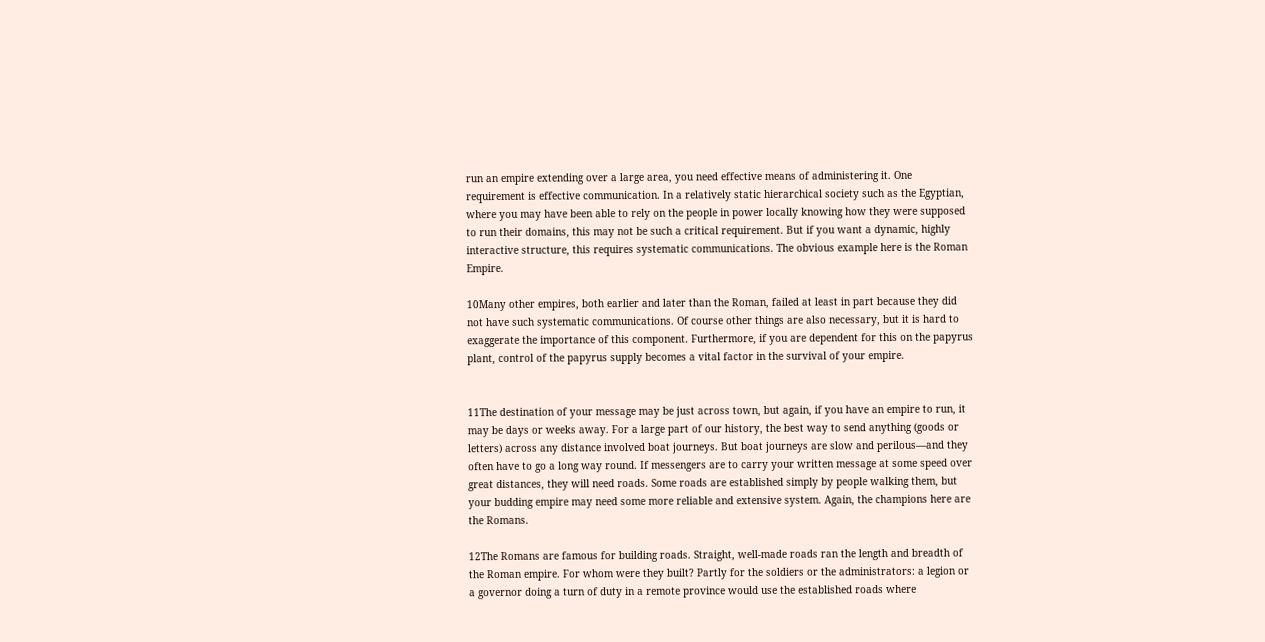run an empire extending over a large area, you need effective means of administering it. One requirement is effective communication. In a relatively static hierarchical society such as the Egyptian, where you may have been able to rely on the people in power locally knowing how they were supposed to run their domains, this may not be such a critical requirement. But if you want a dynamic, highly interactive structure, this requires systematic communications. The obvious example here is the Roman Empire.

10Many other empires, both earlier and later than the Roman, failed at least in part because they did not have such systematic communications. Of course other things are also necessary, but it is hard to exaggerate the importance of this component. Furthermore, if you are dependent for this on the papyrus plant, control of the papyrus supply becomes a vital factor in the survival of your empire.


11The destination of your message may be just across town, but again, if you have an empire to run, it may be days or weeks away. For a large part of our history, the best way to send anything (goods or letters) across any distance involved boat journeys. But boat journeys are slow and perilous—and they often have to go a long way round. If messengers are to carry your written message at some speed over great distances, they will need roads. Some roads are established simply by people walking them, but your budding empire may need some more reliable and extensive system. Again, the champions here are the Romans.

12The Romans are famous for building roads. Straight, well-made roads ran the length and breadth of the Roman empire. For whom were they built? Partly for the soldiers or the administrators: a legion or a governor doing a turn of duty in a remote province would use the established roads where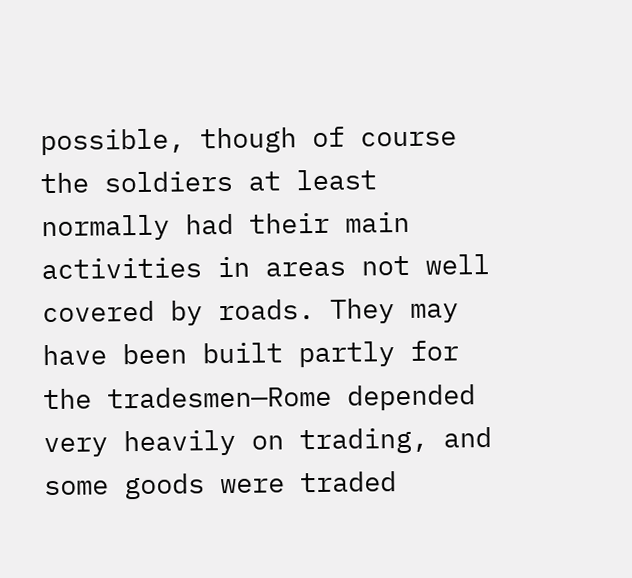possible, though of course the soldiers at least normally had their main activities in areas not well covered by roads. They may have been built partly for the tradesmen—Rome depended very heavily on trading, and some goods were traded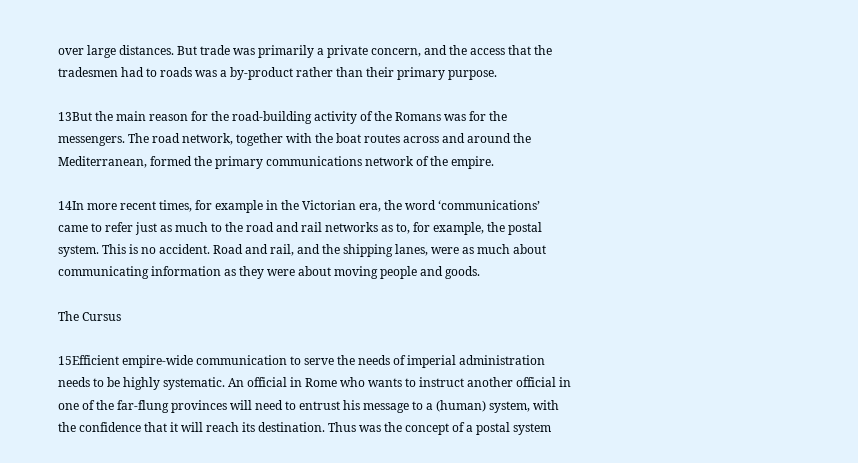over large distances. But trade was primarily a private concern, and the access that the tradesmen had to roads was a by-product rather than their primary purpose.

13But the main reason for the road-building activity of the Romans was for the messengers. The road network, together with the boat routes across and around the Mediterranean, formed the primary communications network of the empire.

14In more recent times, for example in the Victorian era, the word ‘communications’ came to refer just as much to the road and rail networks as to, for example, the postal system. This is no accident. Road and rail, and the shipping lanes, were as much about communicating information as they were about moving people and goods.

The Cursus

15Efficient empire-wide communication to serve the needs of imperial administration needs to be highly systematic. An official in Rome who wants to instruct another official in one of the far-flung provinces will need to entrust his message to a (human) system, with the confidence that it will reach its destination. Thus was the concept of a postal system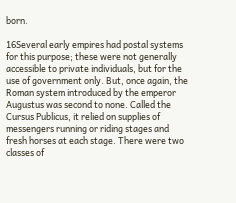born.

16Several early empires had postal systems for this purpose; these were not generally accessible to private individuals, but for the use of government only. But, once again, the Roman system introduced by the emperor Augustus was second to none. Called the Cursus Publicus, it relied on supplies of messengers running or riding stages and fresh horses at each stage. There were two classes of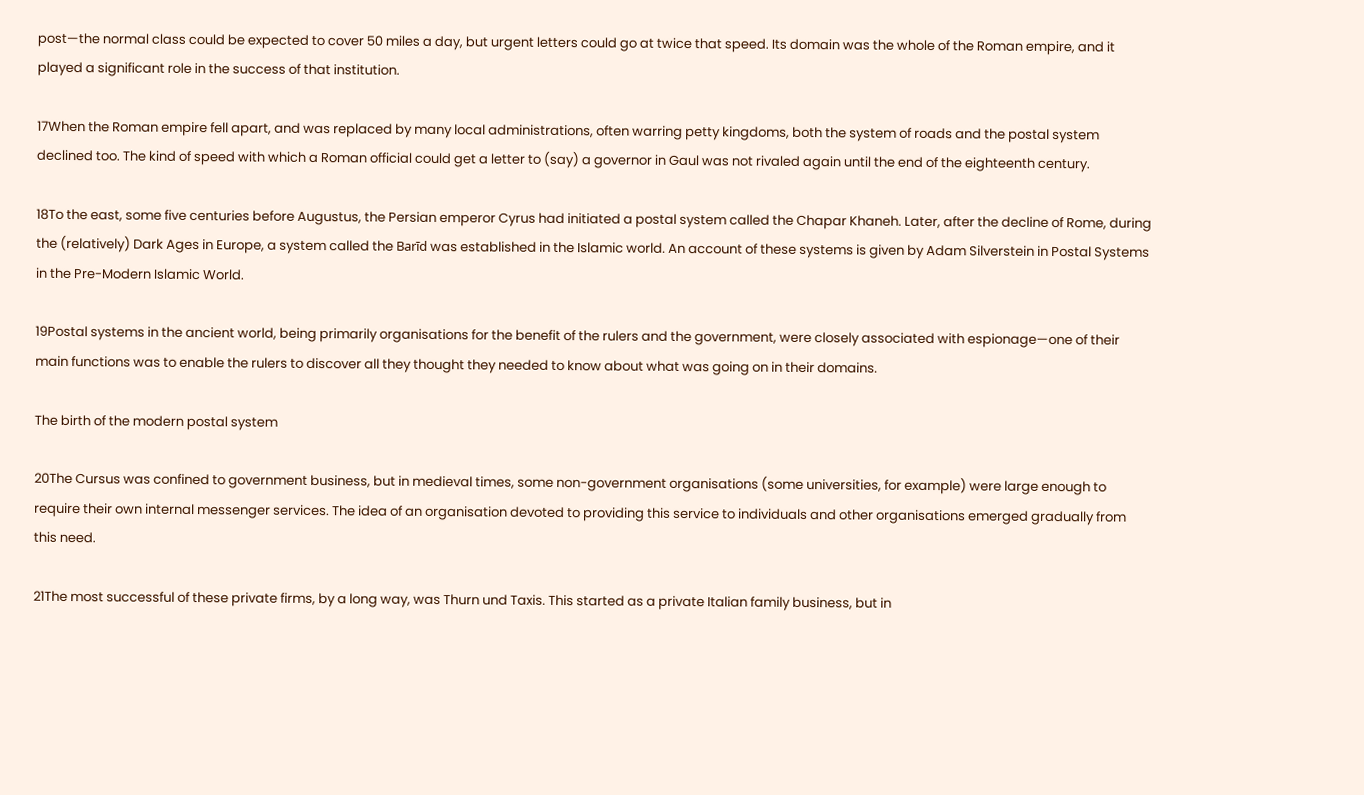post—the normal class could be expected to cover 50 miles a day, but urgent letters could go at twice that speed. Its domain was the whole of the Roman empire, and it played a significant role in the success of that institution.

17When the Roman empire fell apart, and was replaced by many local administrations, often warring petty kingdoms, both the system of roads and the postal system declined too. The kind of speed with which a Roman official could get a letter to (say) a governor in Gaul was not rivaled again until the end of the eighteenth century.

18To the east, some five centuries before Augustus, the Persian emperor Cyrus had initiated a postal system called the Chapar Khaneh. Later, after the decline of Rome, during the (relatively) Dark Ages in Europe, a system called the Barīd was established in the Islamic world. An account of these systems is given by Adam Silverstein in Postal Systems in the Pre-Modern Islamic World.

19Postal systems in the ancient world, being primarily organisations for the benefit of the rulers and the government, were closely associated with espionage—one of their main functions was to enable the rulers to discover all they thought they needed to know about what was going on in their domains.

The birth of the modern postal system

20The Cursus was confined to government business, but in medieval times, some non-government organisations (some universities, for example) were large enough to require their own internal messenger services. The idea of an organisation devoted to providing this service to individuals and other organisations emerged gradually from this need.

21The most successful of these private firms, by a long way, was Thurn und Taxis. This started as a private Italian family business, but in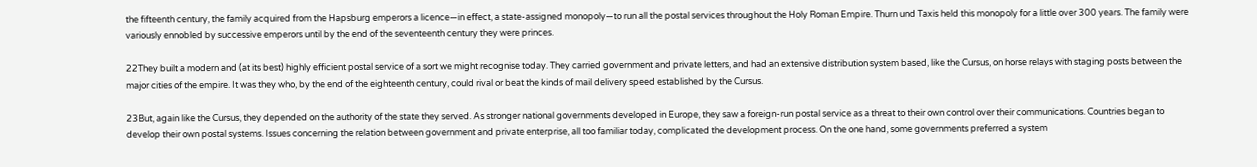the fifteenth century, the family acquired from the Hapsburg emperors a licence—in effect, a state-assigned monopoly—to run all the postal services throughout the Holy Roman Empire. Thurn und Taxis held this monopoly for a little over 300 years. The family were variously ennobled by successive emperors until by the end of the seventeenth century they were princes.

22They built a modern and (at its best) highly efficient postal service of a sort we might recognise today. They carried government and private letters, and had an extensive distribution system based, like the Cursus, on horse relays with staging posts between the major cities of the empire. It was they who, by the end of the eighteenth century, could rival or beat the kinds of mail delivery speed established by the Cursus.

23But, again like the Cursus, they depended on the authority of the state they served. As stronger national governments developed in Europe, they saw a foreign-run postal service as a threat to their own control over their communications. Countries began to develop their own postal systems. Issues concerning the relation between government and private enterprise, all too familiar today, complicated the development process. On the one hand, some governments preferred a system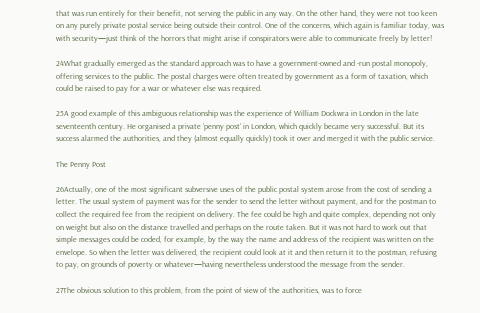that was run entirely for their benefit, not serving the public in any way. On the other hand, they were not too keen on any purely private postal service being outside their control. One of the concerns, which again is familiar today, was with security—just think of the horrors that might arise if conspirators were able to communicate freely by letter!

24What gradually emerged as the standard approach was to have a government-owned and -run postal monopoly, offering services to the public. The postal charges were often treated by government as a form of taxation, which could be raised to pay for a war or whatever else was required.

25A good example of this ambiguous relationship was the experience of William Dockwra in London in the late seventeenth century. He organised a private ‘penny post’ in London, which quickly became very successful. But its success alarmed the authorities, and they (almost equally quickly) took it over and merged it with the public service.

The Penny Post

26Actually, one of the most significant subversive uses of the public postal system arose from the cost of sending a letter. The usual system of payment was for the sender to send the letter without payment, and for the postman to collect the required fee from the recipient on delivery. The fee could be high and quite complex, depending not only on weight but also on the distance travelled and perhaps on the route taken. But it was not hard to work out that simple messages could be coded, for example, by the way the name and address of the recipient was written on the envelope. So when the letter was delivered, the recipient could look at it and then return it to the postman, refusing to pay, on grounds of poverty or whatever—having nevertheless understood the message from the sender.

27The obvious solution to this problem, from the point of view of the authorities, was to force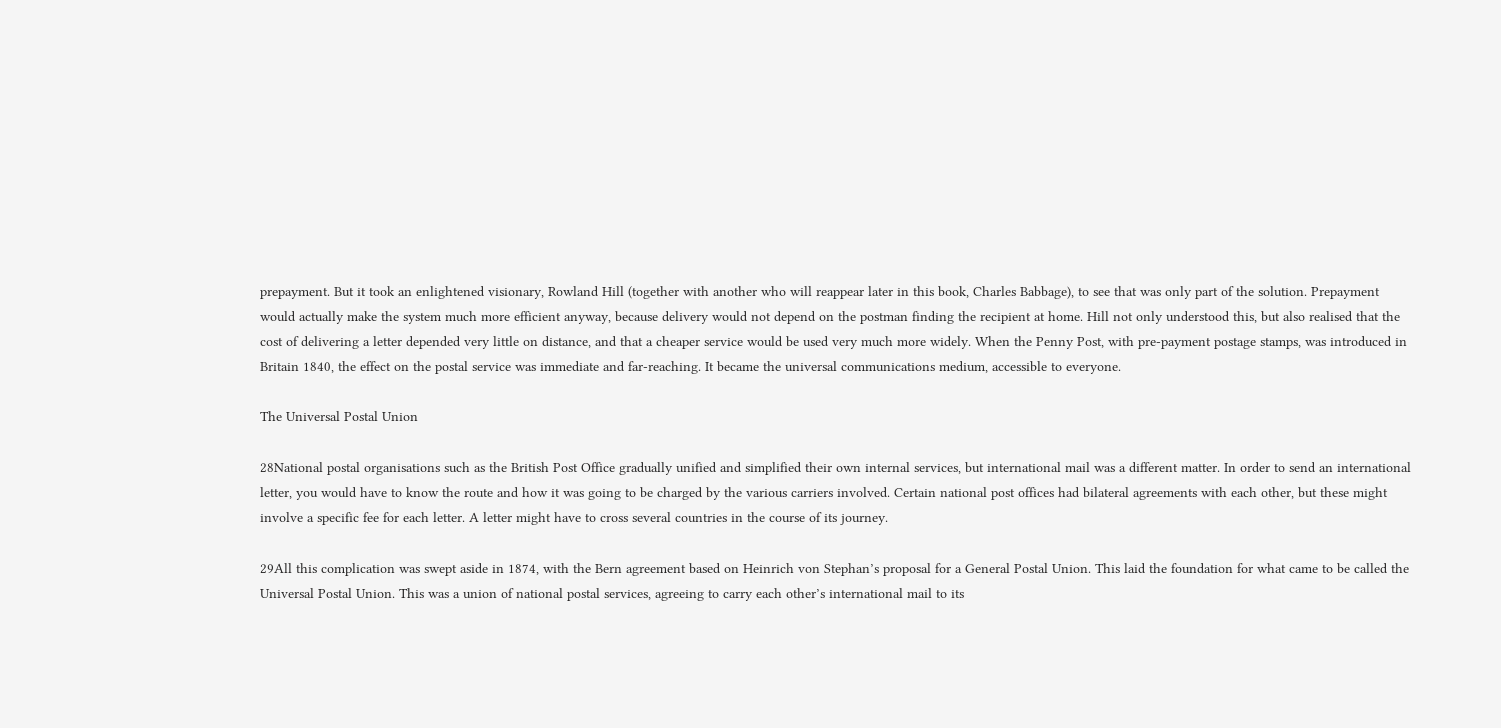prepayment. But it took an enlightened visionary, Rowland Hill (together with another who will reappear later in this book, Charles Babbage), to see that was only part of the solution. Prepayment would actually make the system much more efficient anyway, because delivery would not depend on the postman finding the recipient at home. Hill not only understood this, but also realised that the cost of delivering a letter depended very little on distance, and that a cheaper service would be used very much more widely. When the Penny Post, with pre-payment postage stamps, was introduced in Britain 1840, the effect on the postal service was immediate and far-reaching. It became the universal communications medium, accessible to everyone.

The Universal Postal Union

28National postal organisations such as the British Post Office gradually unified and simplified their own internal services, but international mail was a different matter. In order to send an international letter, you would have to know the route and how it was going to be charged by the various carriers involved. Certain national post offices had bilateral agreements with each other, but these might involve a specific fee for each letter. A letter might have to cross several countries in the course of its journey.

29All this complication was swept aside in 1874, with the Bern agreement based on Heinrich von Stephan’s proposal for a General Postal Union. This laid the foundation for what came to be called the Universal Postal Union. This was a union of national postal services, agreeing to carry each other’s international mail to its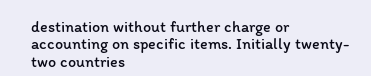destination without further charge or accounting on specific items. Initially twenty-two countries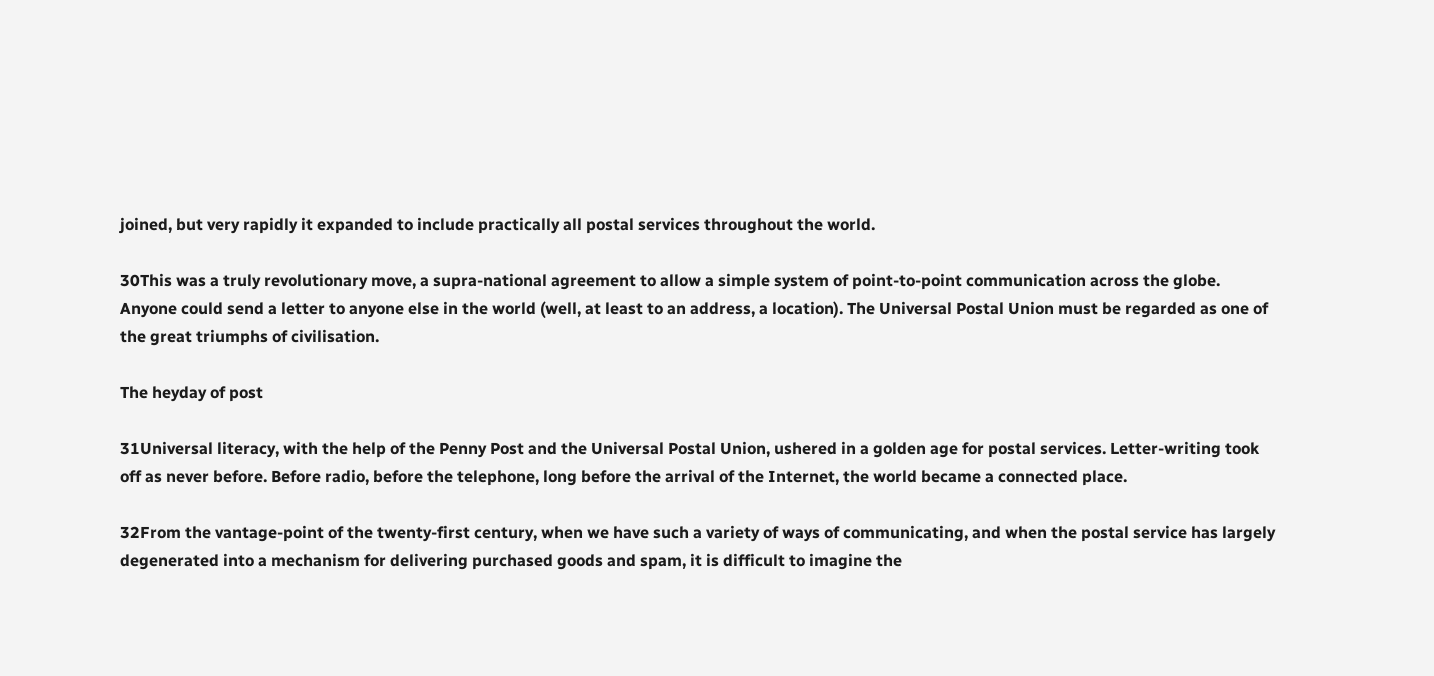joined, but very rapidly it expanded to include practically all postal services throughout the world.

30This was a truly revolutionary move, a supra-national agreement to allow a simple system of point-to-point communication across the globe. Anyone could send a letter to anyone else in the world (well, at least to an address, a location). The Universal Postal Union must be regarded as one of the great triumphs of civilisation.

The heyday of post

31Universal literacy, with the help of the Penny Post and the Universal Postal Union, ushered in a golden age for postal services. Letter-writing took off as never before. Before radio, before the telephone, long before the arrival of the Internet, the world became a connected place.

32From the vantage-point of the twenty-first century, when we have such a variety of ways of communicating, and when the postal service has largely degenerated into a mechanism for delivering purchased goods and spam, it is difficult to imagine the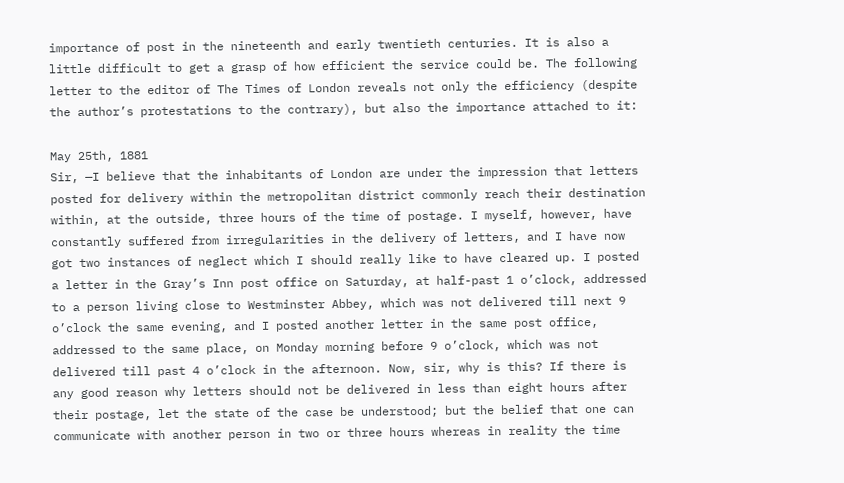importance of post in the nineteenth and early twentieth centuries. It is also a little difficult to get a grasp of how efficient the service could be. The following letter to the editor of The Times of London reveals not only the efficiency (despite the author’s protestations to the contrary), but also the importance attached to it:

May 25th, 1881
Sir, —I believe that the inhabitants of London are under the impression that letters posted for delivery within the metropolitan district commonly reach their destination within, at the outside, three hours of the time of postage. I myself, however, have constantly suffered from irregularities in the delivery of letters, and I have now got two instances of neglect which I should really like to have cleared up. I posted a letter in the Gray’s Inn post office on Saturday, at half-past 1 o’clock, addressed to a person living close to Westminster Abbey, which was not delivered till next 9 o’clock the same evening, and I posted another letter in the same post office, addressed to the same place, on Monday morning before 9 o’clock, which was not delivered till past 4 o’clock in the afternoon. Now, sir, why is this? If there is any good reason why letters should not be delivered in less than eight hours after their postage, let the state of the case be understood; but the belief that one can communicate with another person in two or three hours whereas in reality the time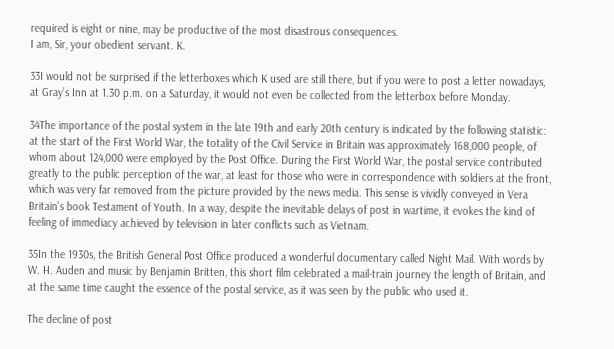required is eight or nine, may be productive of the most disastrous consequences.
I am, Sir, your obedient servant. K.

33I would not be surprised if the letterboxes which K used are still there, but if you were to post a letter nowadays, at Gray’s Inn at 1.30 p.m. on a Saturday, it would not even be collected from the letterbox before Monday.

34The importance of the postal system in the late 19th and early 20th century is indicated by the following statistic: at the start of the First World War, the totality of the Civil Service in Britain was approximately 168,000 people, of whom about 124,000 were employed by the Post Office. During the First World War, the postal service contributed greatly to the public perception of the war, at least for those who were in correspondence with soldiers at the front, which was very far removed from the picture provided by the news media. This sense is vividly conveyed in Vera Britain’s book Testament of Youth. In a way, despite the inevitable delays of post in wartime, it evokes the kind of feeling of immediacy achieved by television in later conflicts such as Vietnam.

35In the 1930s, the British General Post Office produced a wonderful documentary called Night Mail. With words by W. H. Auden and music by Benjamin Britten, this short film celebrated a mail-train journey the length of Britain, and at the same time caught the essence of the postal service, as it was seen by the public who used it.

The decline of post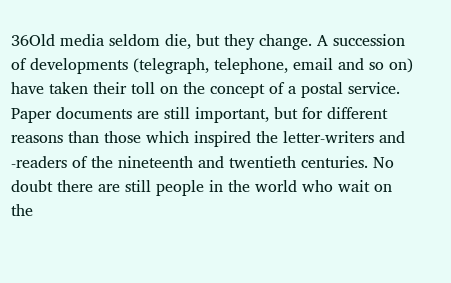36Old media seldom die, but they change. A succession of developments (telegraph, telephone, email and so on) have taken their toll on the concept of a postal service. Paper documents are still important, but for different reasons than those which inspired the letter-writers and -readers of the nineteenth and twentieth centuries. No doubt there are still people in the world who wait on the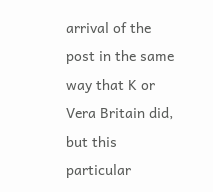arrival of the post in the same way that K or Vera Britain did, but this particular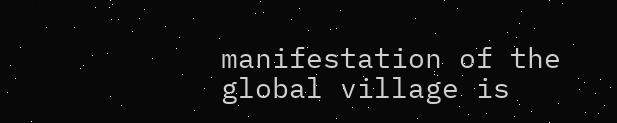manifestation of the global village is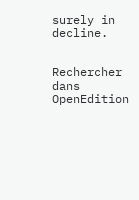surely in decline.


Rechercher dans OpenEdition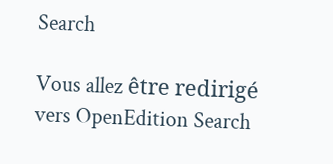Search

Vous allez être redirigé vers OpenEdition Search